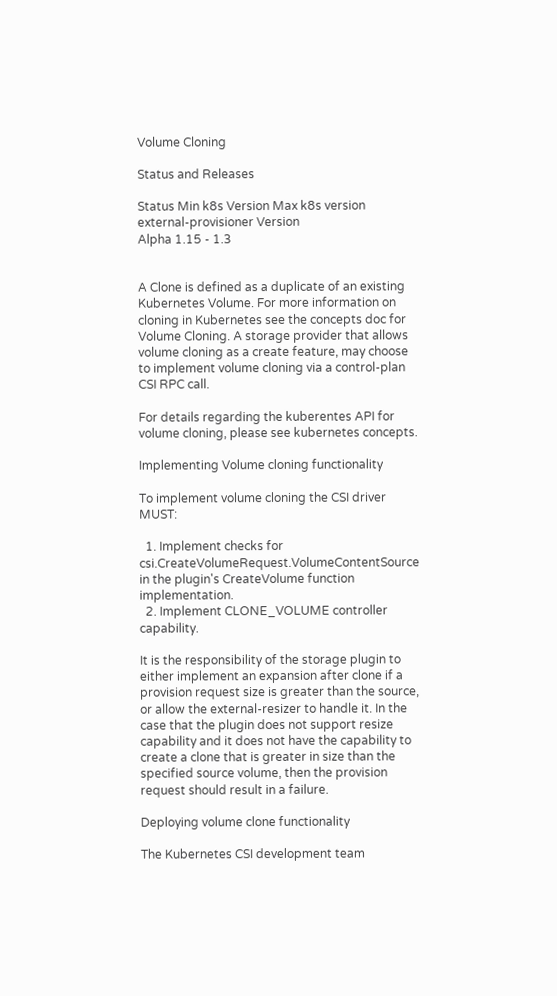Volume Cloning

Status and Releases

Status Min k8s Version Max k8s version external-provisioner Version
Alpha 1.15 - 1.3


A Clone is defined as a duplicate of an existing Kubernetes Volume. For more information on cloning in Kubernetes see the concepts doc for Volume Cloning. A storage provider that allows volume cloning as a create feature, may choose to implement volume cloning via a control-plan CSI RPC call.

For details regarding the kuberentes API for volume cloning, please see kubernetes concepts.

Implementing Volume cloning functionality

To implement volume cloning the CSI driver MUST:

  1. Implement checks for csi.CreateVolumeRequest.VolumeContentSource in the plugin's CreateVolume function implementation.
  2. Implement CLONE_VOLUME controller capability.

It is the responsibility of the storage plugin to either implement an expansion after clone if a provision request size is greater than the source, or allow the external-resizer to handle it. In the case that the plugin does not support resize capability and it does not have the capability to create a clone that is greater in size than the specified source volume, then the provision request should result in a failure.

Deploying volume clone functionality

The Kubernetes CSI development team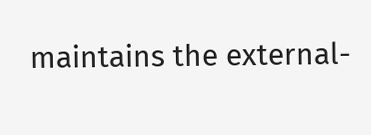maintains the external-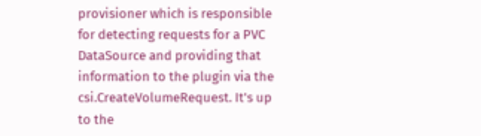provisioner which is responsible for detecting requests for a PVC DataSource and providing that information to the plugin via the csi.CreateVolumeRequest. It's up to the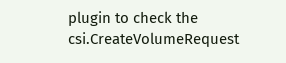plugin to check the csi.CreateVolumeRequest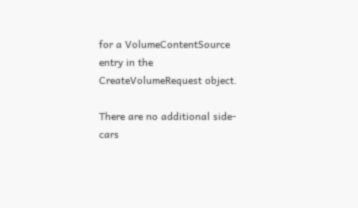for a VolumeContentSource entry in the CreateVolumeRequest object.

There are no additional side-cars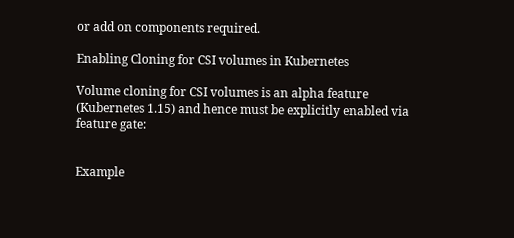or add on components required.

Enabling Cloning for CSI volumes in Kubernetes

Volume cloning for CSI volumes is an alpha feature (Kubernetes 1.15) and hence must be explicitly enabled via feature gate:


Example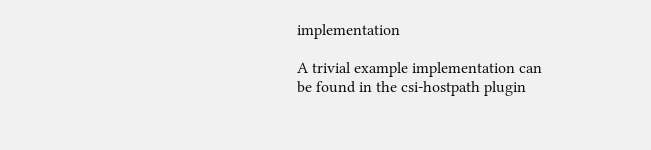implementation

A trivial example implementation can be found in the csi-hostpath plugin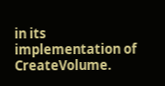in its implementation of CreateVolume.